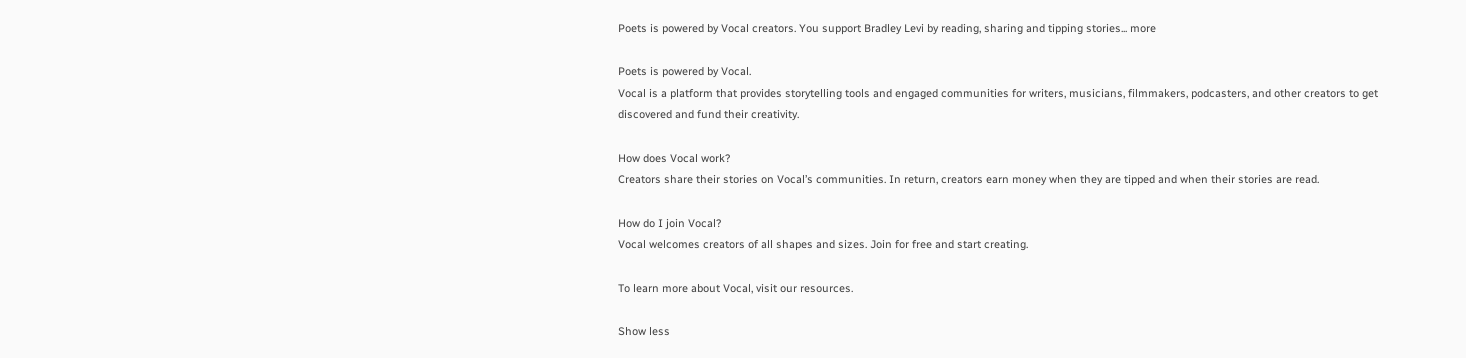Poets is powered by Vocal creators. You support Bradley Levi by reading, sharing and tipping stories... more

Poets is powered by Vocal.
Vocal is a platform that provides storytelling tools and engaged communities for writers, musicians, filmmakers, podcasters, and other creators to get discovered and fund their creativity.

How does Vocal work?
Creators share their stories on Vocal’s communities. In return, creators earn money when they are tipped and when their stories are read.

How do I join Vocal?
Vocal welcomes creators of all shapes and sizes. Join for free and start creating.

To learn more about Vocal, visit our resources.

Show less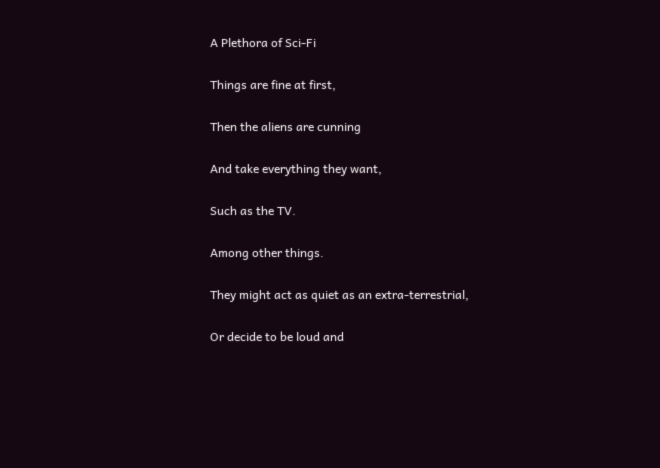A Plethora of Sci-Fi

Things are fine at first,

Then the aliens are cunning

And take everything they want,

Such as the TV.

Among other things.

They might act as quiet as an extra-terrestrial,

Or decide to be loud and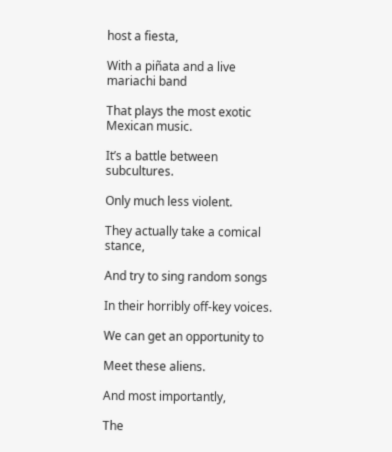host a fiesta,

With a piñata and a live mariachi band

That plays the most exotic Mexican music.

It’s a battle between subcultures.

Only much less violent.

They actually take a comical stance,

And try to sing random songs

In their horribly off-key voices.

We can get an opportunity to

Meet these aliens.

And most importantly,

The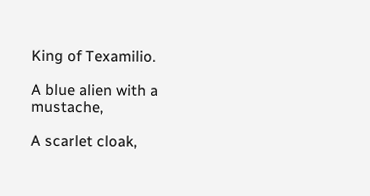King of Texamilio.

A blue alien with a mustache,

A scarlet cloak,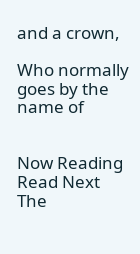and a crown,

Who normally goes by the name of


Now Reading
Read Next
The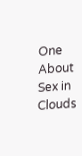One About Sex in Clouds